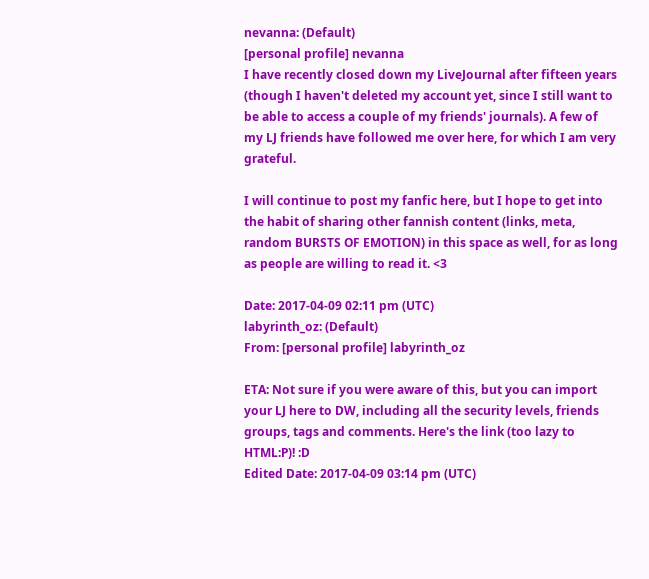nevanna: (Default)
[personal profile] nevanna
I have recently closed down my LiveJournal after fifteen years (though I haven't deleted my account yet, since I still want to be able to access a couple of my friends' journals). A few of my LJ friends have followed me over here, for which I am very grateful.

I will continue to post my fanfic here, but I hope to get into the habit of sharing other fannish content (links, meta, random BURSTS OF EMOTION) in this space as well, for as long as people are willing to read it. <3

Date: 2017-04-09 02:11 pm (UTC)
labyrinth_oz: (Default)
From: [personal profile] labyrinth_oz

ETA: Not sure if you were aware of this, but you can import your LJ here to DW, including all the security levels, friends groups, tags and comments. Here's the link (too lazy to HTML:P)! :D
Edited Date: 2017-04-09 03:14 pm (UTC)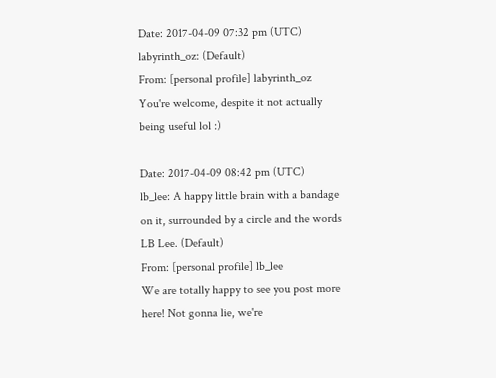Date: 2017-04-09 07:32 pm (UTC)
labyrinth_oz: (Default)
From: [personal profile] labyrinth_oz
You're welcome, despite it not actually being useful lol :)

Date: 2017-04-09 08:42 pm (UTC)
lb_lee: A happy little brain with a bandage on it, surrounded by a circle and the words LB Lee. (Default)
From: [personal profile] lb_lee
We are totally happy to see you post more here! Not gonna lie, we're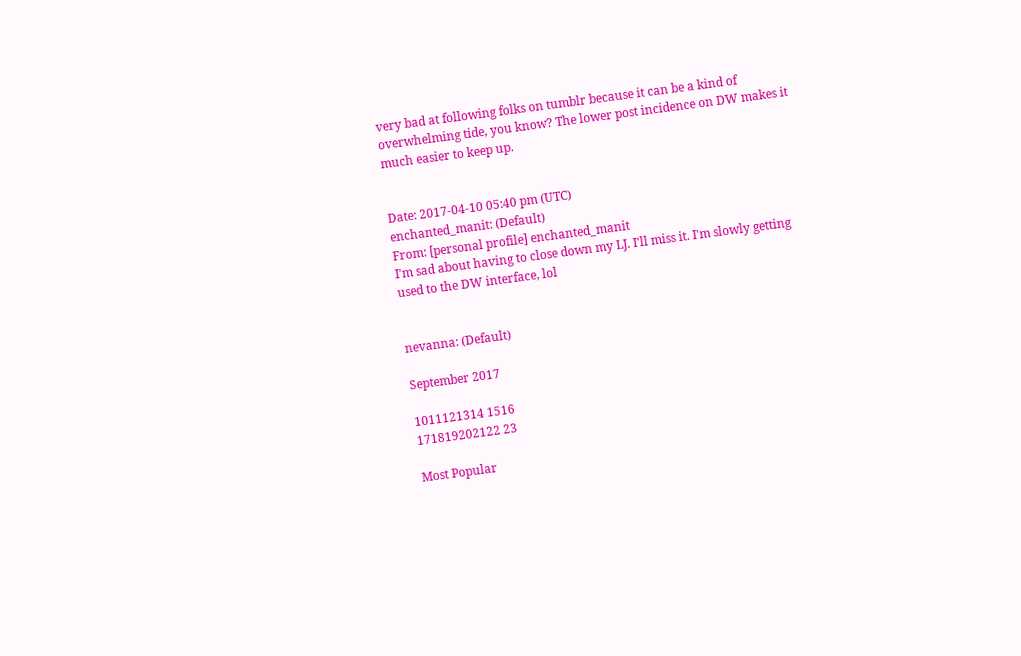very bad at following folks on tumblr because it can be a kind of overwhelming tide, you know? The lower post incidence on DW makes it much easier to keep up.


Date: 2017-04-10 05:40 pm (UTC)
enchanted_manit: (Default)
From: [personal profile] enchanted_manit
I'm sad about having to close down my LJ. I'll miss it. I'm slowly getting used to the DW interface, lol


nevanna: (Default)

September 2017

1011121314 1516
171819202122 23

Most Popular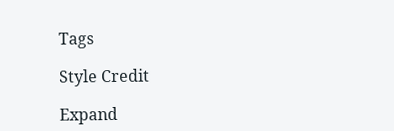Tags

Style Credit

Expand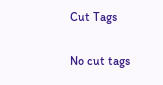Cut Tags

No cut tags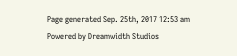Page generated Sep. 25th, 2017 12:53 am
Powered by Dreamwidth Studios